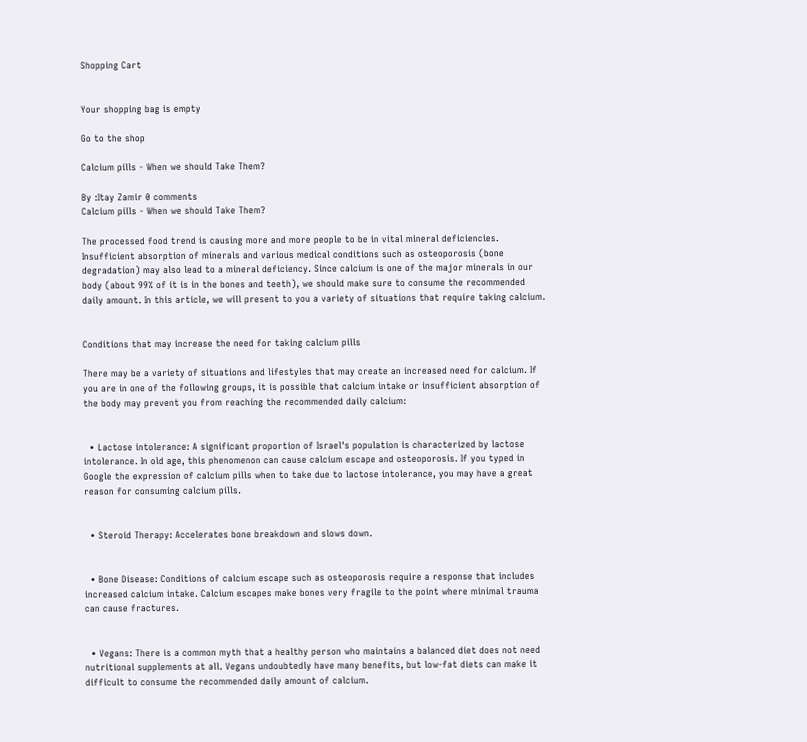Shopping Cart


Your shopping bag is empty

Go to the shop

Calcium pills - When we should Take Them?

By :Itay Zamir 0 comments
Calcium pills - When we should Take Them?

The processed food trend is causing more and more people to be in vital mineral deficiencies. Insufficient absorption of minerals and various medical conditions such as osteoporosis (bone degradation) may also lead to a mineral deficiency. Since calcium is one of the major minerals in our body (about 99% of it is in the bones and teeth), we should make sure to consume the recommended daily amount. In this article, we will present to you a variety of situations that require taking calcium.


Conditions that may increase the need for taking calcium pills

There may be a variety of situations and lifestyles that may create an increased need for calcium. If you are in one of the following groups, it is possible that calcium intake or insufficient absorption of the body may prevent you from reaching the recommended daily calcium:


  • Lactose intolerance: A significant proportion of Israel's population is characterized by lactose intolerance. In old age, this phenomenon can cause calcium escape and osteoporosis. If you typed in Google the expression of calcium pills when to take due to lactose intolerance, you may have a great reason for consuming calcium pills.


  • Steroid Therapy: Accelerates bone breakdown and slows down.


  • Bone Disease: Conditions of calcium escape such as osteoporosis require a response that includes increased calcium intake. Calcium escapes make bones very fragile to the point where minimal trauma can cause fractures.


  • Vegans: There is a common myth that a healthy person who maintains a balanced diet does not need nutritional supplements at all. Vegans undoubtedly have many benefits, but low-fat diets can make it difficult to consume the recommended daily amount of calcium.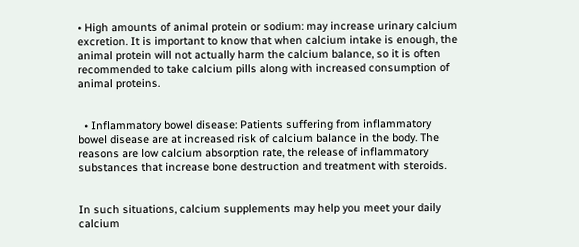• High amounts of animal protein or sodium: may increase urinary calcium excretion. It is important to know that when calcium intake is enough, the animal protein will not actually harm the calcium balance, so it is often recommended to take calcium pills along with increased consumption of animal proteins.


  • Inflammatory bowel disease: Patients suffering from inflammatory bowel disease are at increased risk of calcium balance in the body. The reasons are low calcium absorption rate, the release of inflammatory substances that increase bone destruction and treatment with steroids.


In such situations, calcium supplements may help you meet your daily calcium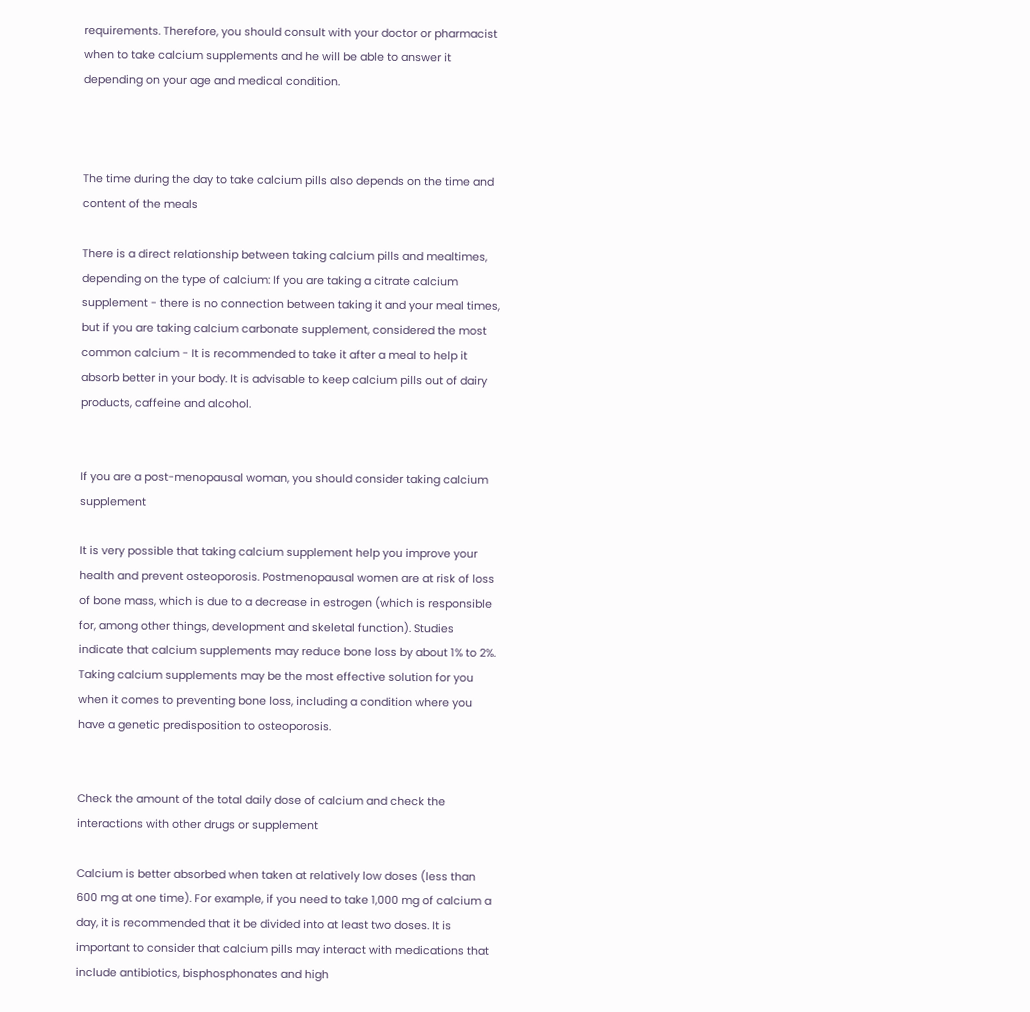requirements. Therefore, you should consult with your doctor or pharmacist when to take calcium supplements and he will be able to answer it depending on your age and medical condition.



The time during the day to take calcium pills also depends on the time and content of the meals

There is a direct relationship between taking calcium pills and mealtimes, depending on the type of calcium: If you are taking a citrate calcium supplement - there is no connection between taking it and your meal times, but if you are taking calcium carbonate supplement, considered the most common calcium - It is recommended to take it after a meal to help it absorb better in your body. It is advisable to keep calcium pills out of dairy products, caffeine and alcohol.


If you are a post-menopausal woman, you should consider taking calcium supplement

It is very possible that taking calcium supplement help you improve your health and prevent osteoporosis. Postmenopausal women are at risk of loss of bone mass, which is due to a decrease in estrogen (which is responsible for, among other things, development and skeletal function). Studies indicate that calcium supplements may reduce bone loss by about 1% to 2%. Taking calcium supplements may be the most effective solution for you when it comes to preventing bone loss, including a condition where you have a genetic predisposition to osteoporosis.


Check the amount of the total daily dose of calcium and check the interactions with other drugs or supplement

Calcium is better absorbed when taken at relatively low doses (less than 600 mg at one time). For example, if you need to take 1,000 mg of calcium a day, it is recommended that it be divided into at least two doses. It is important to consider that calcium pills may interact with medications that include antibiotics, bisphosphonates and high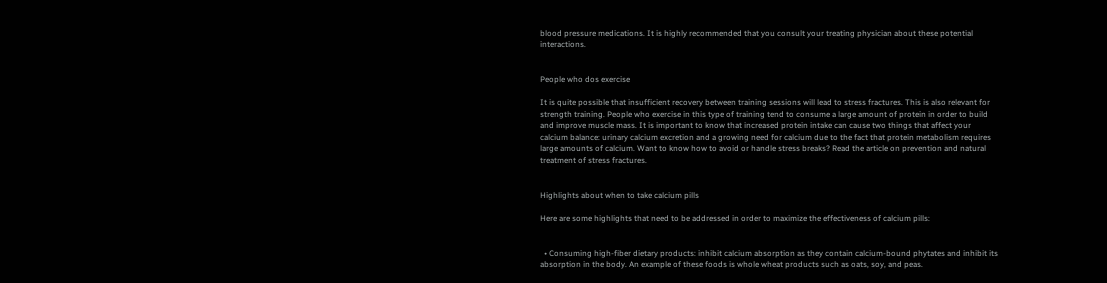blood pressure medications. It is highly recommended that you consult your treating physician about these potential interactions.


People who dos exercise

It is quite possible that insufficient recovery between training sessions will lead to stress fractures. This is also relevant for strength training. People who exercise in this type of training tend to consume a large amount of protein in order to build and improve muscle mass. It is important to know that increased protein intake can cause two things that affect your calcium balance: urinary calcium excretion and a growing need for calcium due to the fact that protein metabolism requires large amounts of calcium. Want to know how to avoid or handle stress breaks? Read the article on prevention and natural treatment of stress fractures.


Highlights about when to take calcium pills

Here are some highlights that need to be addressed in order to maximize the effectiveness of calcium pills:


  • Consuming high-fiber dietary products: inhibit calcium absorption as they contain calcium-bound phytates and inhibit its absorption in the body. An example of these foods is whole wheat products such as oats, soy, and peas.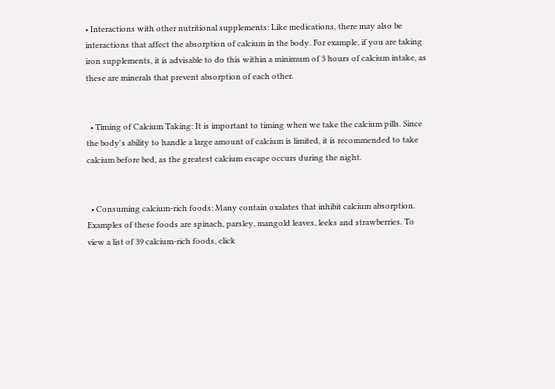• Interactions with other nutritional supplements: Like medications, there may also be interactions that affect the absorption of calcium in the body. For example, if you are taking iron supplements, it is advisable to do this within a minimum of 3 hours of calcium intake, as these are minerals that prevent absorption of each other.


  • Timing of Calcium Taking: It is important to timing when we take the calcium pills. Since the body's ability to handle a large amount of calcium is limited, it is recommended to take calcium before bed, as the greatest calcium escape occurs during the night.


  • Consuming calcium-rich foods: Many contain oxalates that inhibit calcium absorption. Examples of these foods are spinach, parsley, mangold leaves, leeks and strawberries. To view a list of 39 calcium-rich foods, click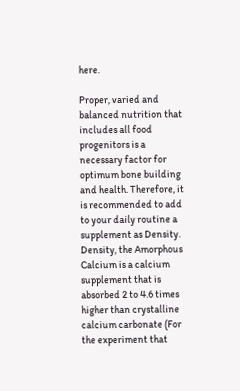here.

Proper, varied and balanced nutrition that includes all food progenitors is a necessary factor for optimum bone building and health. Therefore, it is recommended to add to your daily routine a supplement as Density. Density, the Amorphous Calcium is a calcium supplement that is absorbed 2 to 4.6 times higher than crystalline calcium carbonate (For the experiment that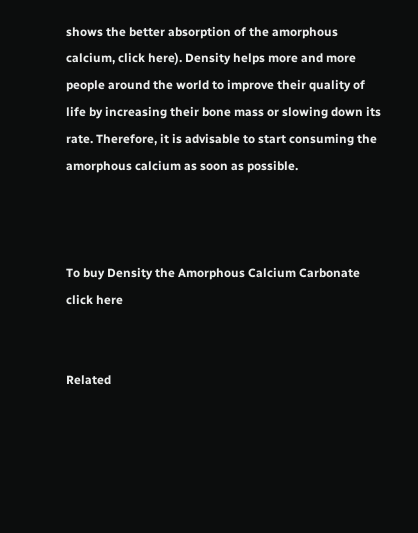shows the better absorption of the amorphous calcium, click here). Density helps more and more people around the world to improve their quality of life by increasing their bone mass or slowing down its rate. Therefore, it is advisable to start consuming the amorphous calcium as soon as possible.



To buy Density the Amorphous Calcium Carbonate click here


Related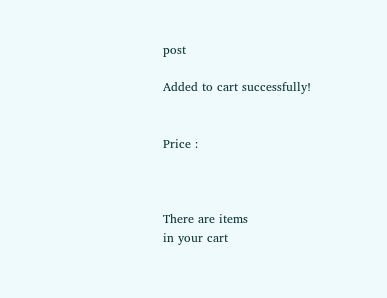post

Added to cart successfully!


Price :



There are items
in your cart